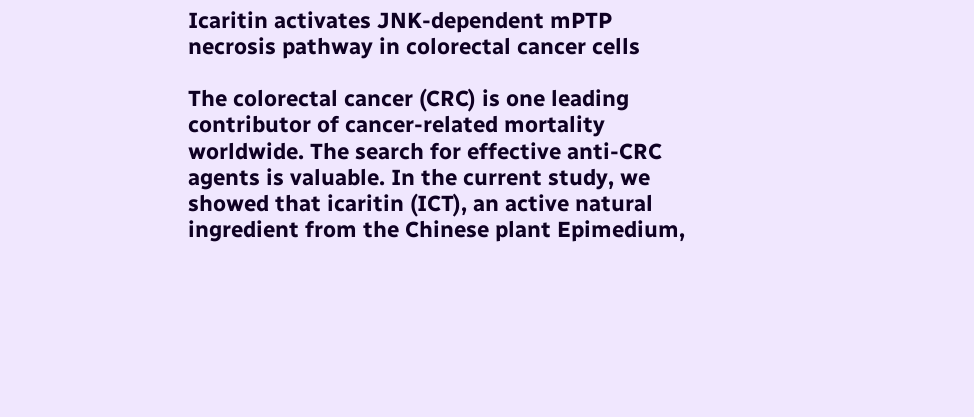Icaritin activates JNK-dependent mPTP necrosis pathway in colorectal cancer cells

The colorectal cancer (CRC) is one leading contributor of cancer-related mortality worldwide. The search for effective anti-CRC agents is valuable. In the current study, we showed that icaritin (ICT), an active natural ingredient from the Chinese plant Epimedium,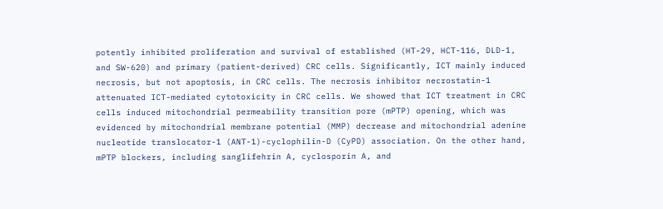potently inhibited proliferation and survival of established (HT-29, HCT-116, DLD-1, and SW-620) and primary (patient-derived) CRC cells. Significantly, ICT mainly induced necrosis, but not apoptosis, in CRC cells. The necrosis inhibitor necrostatin-1 attenuated ICT-mediated cytotoxicity in CRC cells. We showed that ICT treatment in CRC cells induced mitochondrial permeability transition pore (mPTP) opening, which was evidenced by mitochondrial membrane potential (MMP) decrease and mitochondrial adenine nucleotide translocator-1 (ANT-1)-cyclophilin-D (CyPD) association. On the other hand, mPTP blockers, including sanglifehrin A, cyclosporin A, and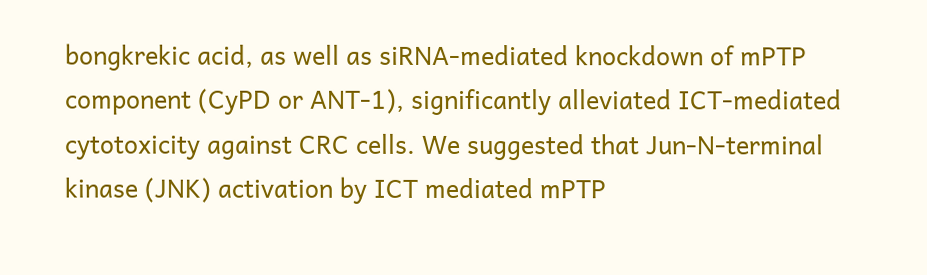bongkrekic acid, as well as siRNA-mediated knockdown of mPTP component (CyPD or ANT-1), significantly alleviated ICT-mediated cytotoxicity against CRC cells. We suggested that Jun-N-terminal kinase (JNK) activation by ICT mediated mPTP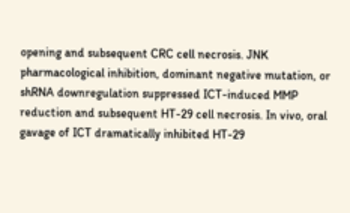opening and subsequent CRC cell necrosis. JNK pharmacological inhibition, dominant negative mutation, or shRNA downregulation suppressed ICT-induced MMP reduction and subsequent HT-29 cell necrosis. In vivo, oral gavage of ICT dramatically inhibited HT-29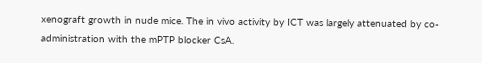xenograft growth in nude mice. The in vivo activity by ICT was largely attenuated by co-administration with the mPTP blocker CsA.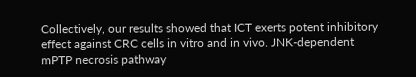Collectively, our results showed that ICT exerts potent inhibitory effect against CRC cells in vitro and in vivo. JNK-dependent mPTP necrosis pathway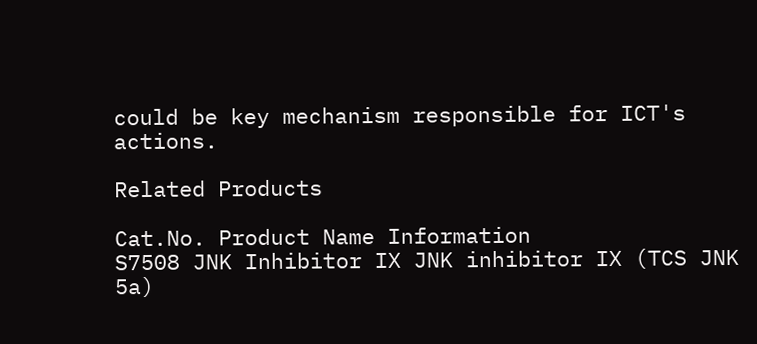could be key mechanism responsible for ICT's actions.

Related Products

Cat.No. Product Name Information
S7508 JNK Inhibitor IX JNK inhibitor IX (TCS JNK 5a)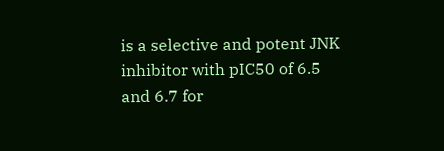is a selective and potent JNK inhibitor with pIC50 of 6.5 and 6.7 for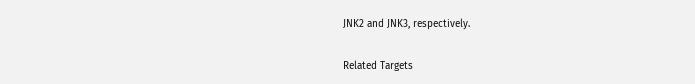JNK2 and JNK3, respectively.

Related Targets